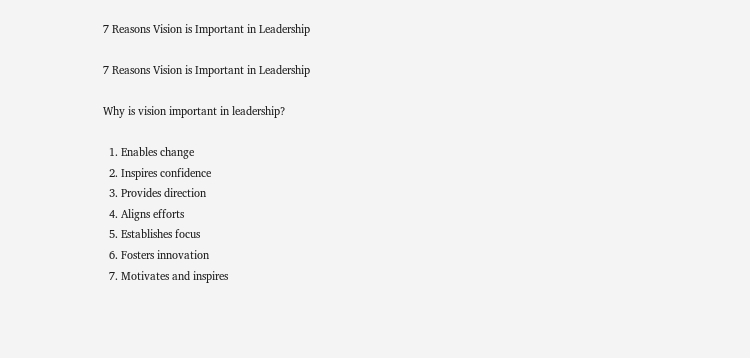7 Reasons Vision is Important in Leadership

7 Reasons Vision is Important in Leadership

Why is vision important in leadership?

  1. Enables change
  2. Inspires confidence
  3. Provides direction
  4. Aligns efforts
  5. Establishes focus
  6. Fosters innovation
  7. Motivates and inspires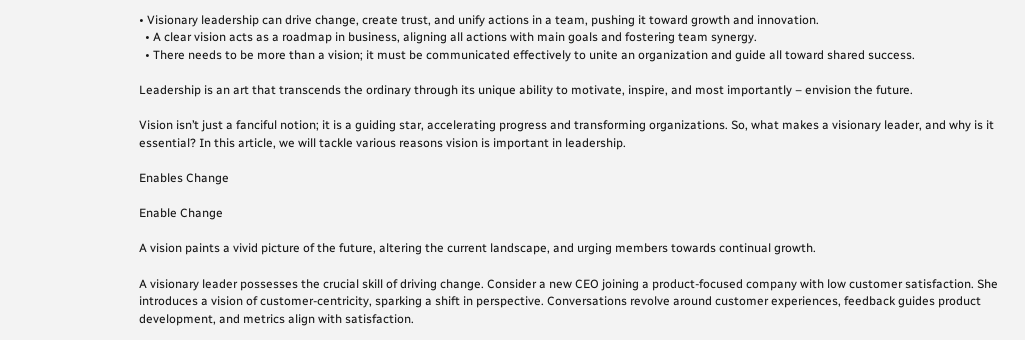• Visionary leadership can drive change, create trust, and unify actions in a team, pushing it toward growth and innovation.
  • A clear vision acts as a roadmap in business, aligning all actions with main goals and fostering team synergy.
  • There needs to be more than a vision; it must be communicated effectively to unite an organization and guide all toward shared success.

Leadership is an art that transcends the ordinary through its unique ability to motivate, inspire, and most importantly – envision the future.

Vision isn’t just a fanciful notion; it is a guiding star, accelerating progress and transforming organizations. So, what makes a visionary leader, and why is it essential? In this article, we will tackle various reasons vision is important in leadership.

Enables Change

Enable Change

A vision paints a vivid picture of the future, altering the current landscape, and urging members towards continual growth.

A visionary leader possesses the crucial skill of driving change. Consider a new CEO joining a product-focused company with low customer satisfaction. She introduces a vision of customer-centricity, sparking a shift in perspective. Conversations revolve around customer experiences, feedback guides product development, and metrics align with satisfaction.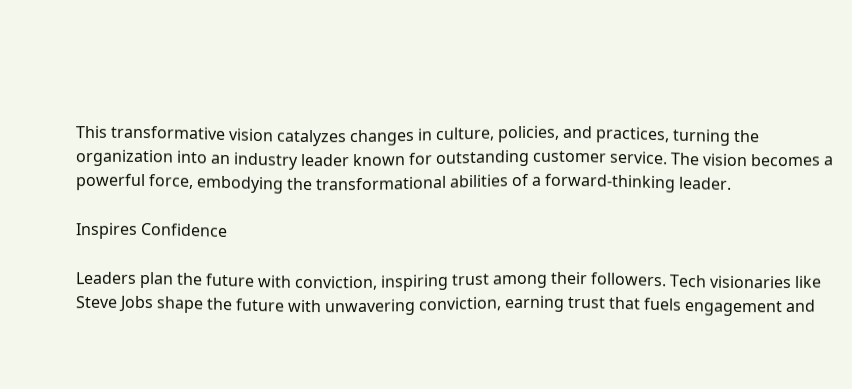This transformative vision catalyzes changes in culture, policies, and practices, turning the organization into an industry leader known for outstanding customer service. The vision becomes a powerful force, embodying the transformational abilities of a forward-thinking leader.

Inspires Confidence

Leaders plan the future with conviction, inspiring trust among their followers. Tech visionaries like Steve Jobs shape the future with unwavering conviction, earning trust that fuels engagement and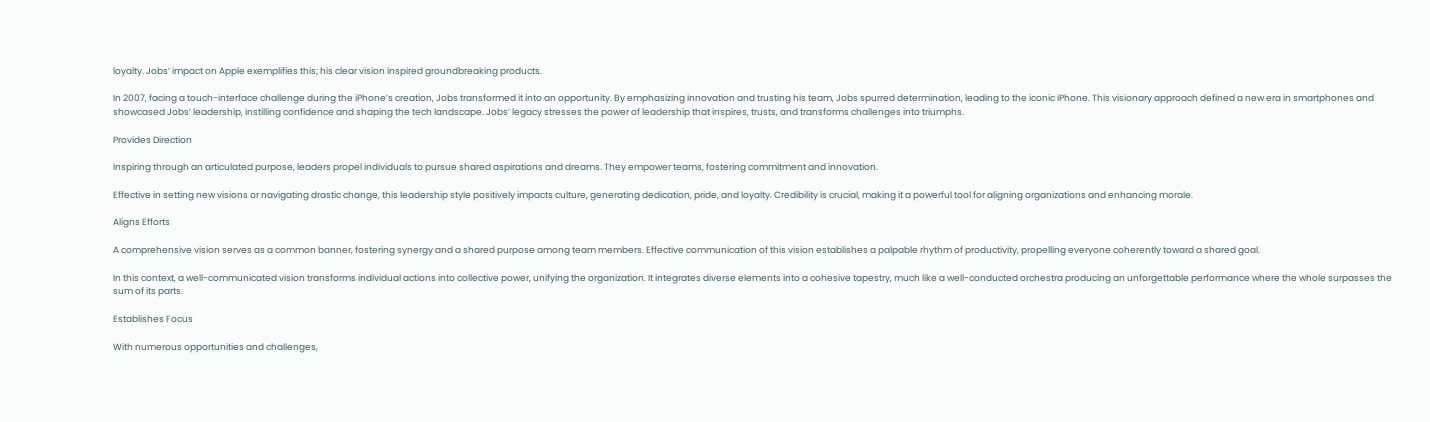loyalty. Jobs’ impact on Apple exemplifies this; his clear vision inspired groundbreaking products.

In 2007, facing a touch-interface challenge during the iPhone’s creation, Jobs transformed it into an opportunity. By emphasizing innovation and trusting his team, Jobs spurred determination, leading to the iconic iPhone. This visionary approach defined a new era in smartphones and showcased Jobs’ leadership, instilling confidence and shaping the tech landscape. Jobs’ legacy stresses the power of leadership that inspires, trusts, and transforms challenges into triumphs.

Provides Direction

Inspiring through an articulated purpose, leaders propel individuals to pursue shared aspirations and dreams. They empower teams, fostering commitment and innovation.

Effective in setting new visions or navigating drastic change, this leadership style positively impacts culture, generating dedication, pride, and loyalty. Credibility is crucial, making it a powerful tool for aligning organizations and enhancing morale.

Aligns Efforts

A comprehensive vision serves as a common banner, fostering synergy and a shared purpose among team members. Effective communication of this vision establishes a palpable rhythm of productivity, propelling everyone coherently toward a shared goal.

In this context, a well-communicated vision transforms individual actions into collective power, unifying the organization. It integrates diverse elements into a cohesive tapestry, much like a well-conducted orchestra producing an unforgettable performance where the whole surpasses the sum of its parts.

Establishes Focus

With numerous opportunities and challenges,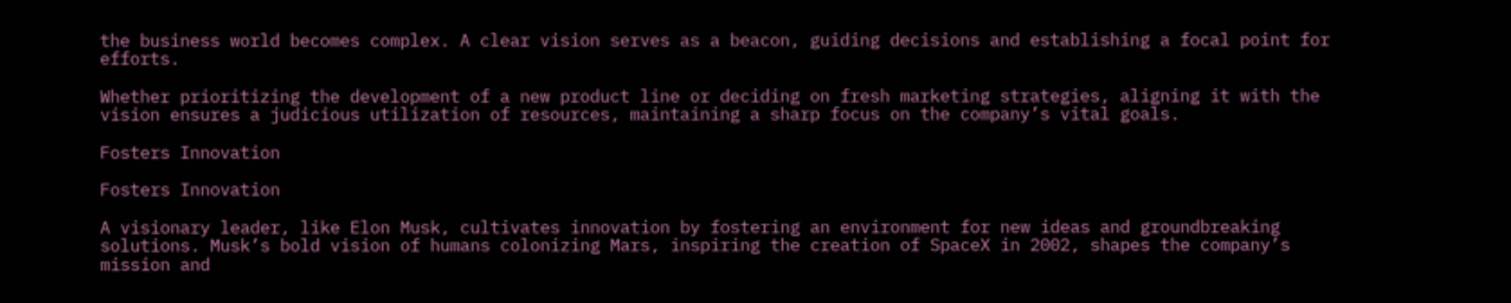the business world becomes complex. A clear vision serves as a beacon, guiding decisions and establishing a focal point for efforts.

Whether prioritizing the development of a new product line or deciding on fresh marketing strategies, aligning it with the vision ensures a judicious utilization of resources, maintaining a sharp focus on the company’s vital goals.

Fosters Innovation

Fosters Innovation

A visionary leader, like Elon Musk, cultivates innovation by fostering an environment for new ideas and groundbreaking solutions. Musk’s bold vision of humans colonizing Mars, inspiring the creation of SpaceX in 2002, shapes the company’s mission and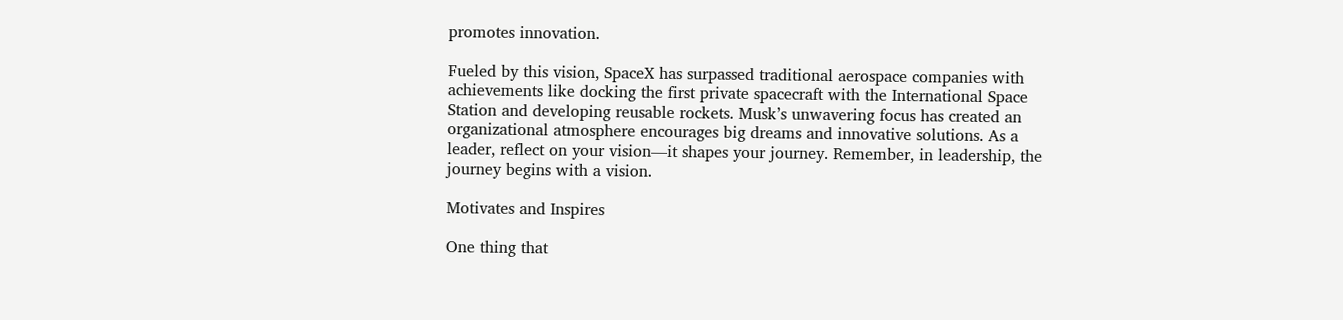promotes innovation.

Fueled by this vision, SpaceX has surpassed traditional aerospace companies with achievements like docking the first private spacecraft with the International Space Station and developing reusable rockets. Musk’s unwavering focus has created an organizational atmosphere encourages big dreams and innovative solutions. As a leader, reflect on your vision—it shapes your journey. Remember, in leadership, the journey begins with a vision.

Motivates and Inspires

One thing that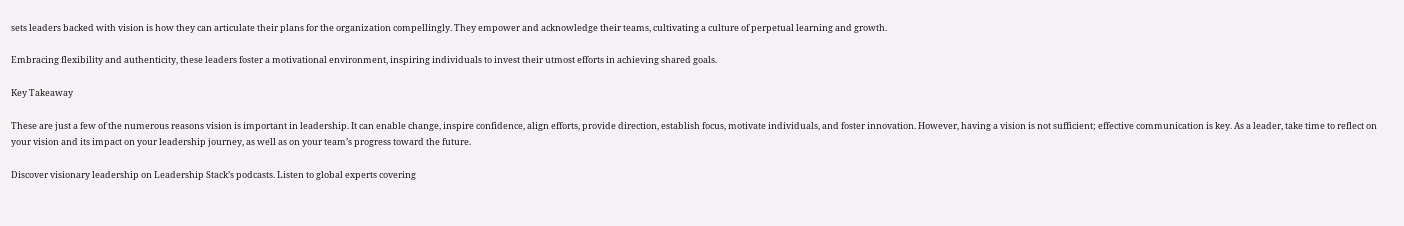sets leaders backed with vision is how they can articulate their plans for the organization compellingly. They empower and acknowledge their teams, cultivating a culture of perpetual learning and growth.

Embracing flexibility and authenticity, these leaders foster a motivational environment, inspiring individuals to invest their utmost efforts in achieving shared goals.

Key Takeaway

These are just a few of the numerous reasons vision is important in leadership. It can enable change, inspire confidence, align efforts, provide direction, establish focus, motivate individuals, and foster innovation. However, having a vision is not sufficient; effective communication is key. As a leader, take time to reflect on your vision and its impact on your leadership journey, as well as on your team’s progress toward the future.

Discover visionary leadership on Leadership Stack’s podcasts. Listen to global experts covering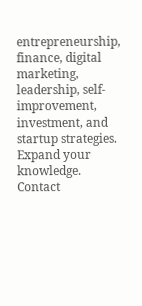entrepreneurship, finance, digital marketing, leadership, self-improvement, investment, and startup strategies. Expand your knowledge. Contact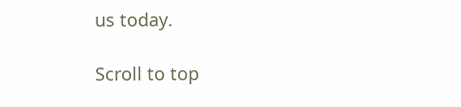us today.

Scroll to top